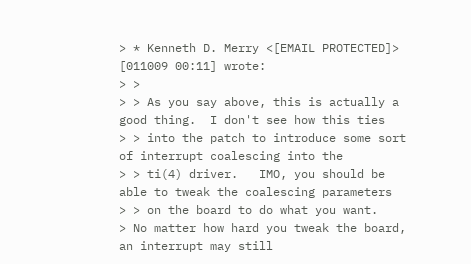> * Kenneth D. Merry <[EMAIL PROTECTED]> [011009 00:11] wrote:
> >
> > As you say above, this is actually a good thing.  I don't see how this ties
> > into the patch to introduce some sort of interrupt coalescing into the
> > ti(4) driver.   IMO, you should be able to tweak the coalescing parameters
> > on the board to do what you want.
> No matter how hard you tweak the board, an interrupt may still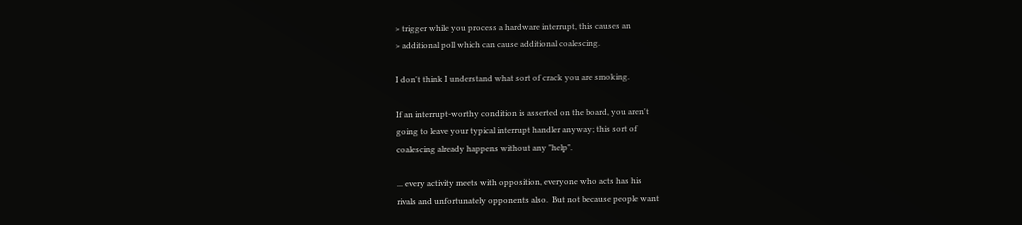> trigger while you process a hardware interrupt, this causes an
> additional poll which can cause additional coalescing.

I don't think I understand what sort of crack you are smoking.

If an interrupt-worthy condition is asserted on the board, you aren't
going to leave your typical interrupt handler anyway; this sort of
coalescing already happens without any "help".

... every activity meets with opposition, everyone who acts has his
rivals and unfortunately opponents also.  But not because people want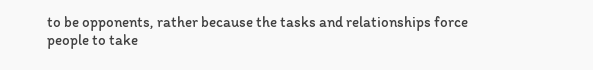to be opponents, rather because the tasks and relationships force
people to take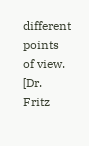different points of view.  [Dr. Fritz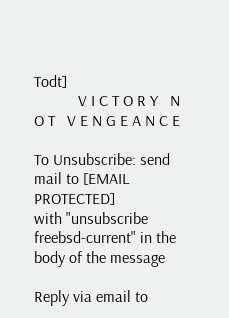Todt]
           V I C T O R Y   N O T   V E N G E A N C E

To Unsubscribe: send mail to [EMAIL PROTECTED]
with "unsubscribe freebsd-current" in the body of the message

Reply via email to